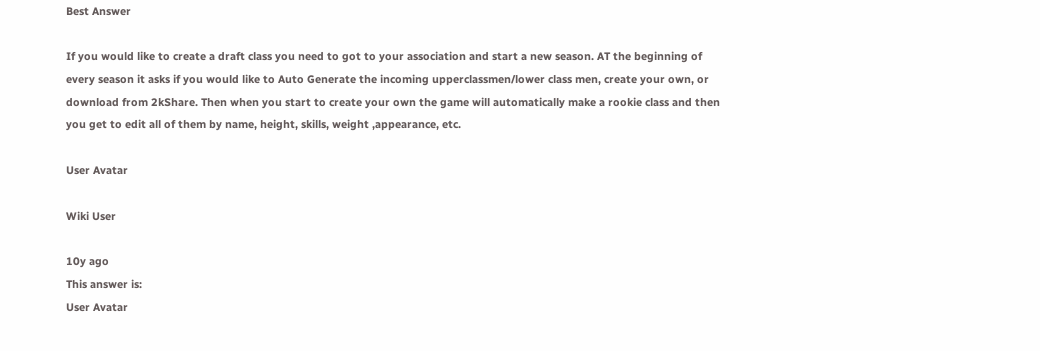Best Answer

If you would like to create a draft class you need to got to your association and start a new season. AT the beginning of every season it asks if you would like to Auto Generate the incoming upperclassmen/lower class men, create your own, or download from 2kShare. Then when you start to create your own the game will automatically make a rookie class and then you get to edit all of them by name, height, skills, weight ,appearance, etc.

User Avatar

Wiki User

10y ago
This answer is:
User Avatar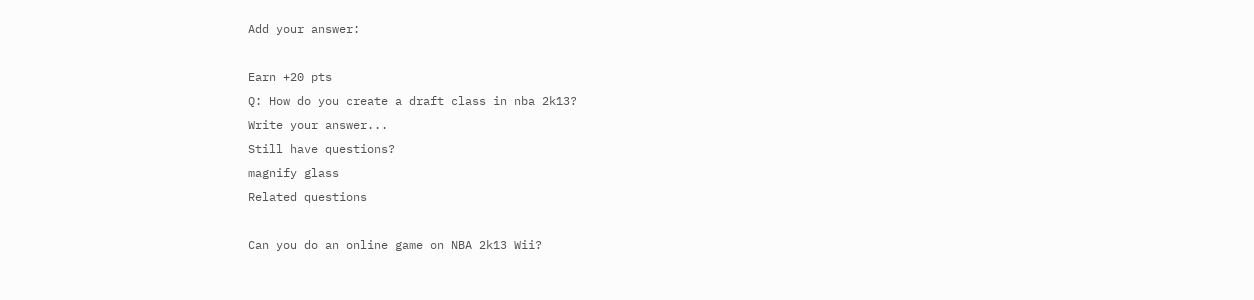Add your answer:

Earn +20 pts
Q: How do you create a draft class in nba 2k13?
Write your answer...
Still have questions?
magnify glass
Related questions

Can you do an online game on NBA 2k13 Wii?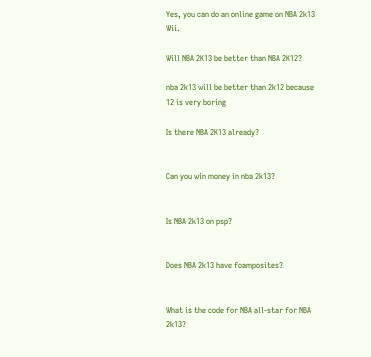Yes, you can do an online game on NBA 2k13 Wii.

Will NBA 2K13 be better than NBA 2K12?

nba 2k13 will be better than 2k12 because 12 is very boring

Is there NBA 2K13 already?


Can you win money in nba 2k13?


Is NBA 2k13 on psp?


Does NBA 2k13 have foamposites?


What is the code for NBA all-star for NBA 2k13?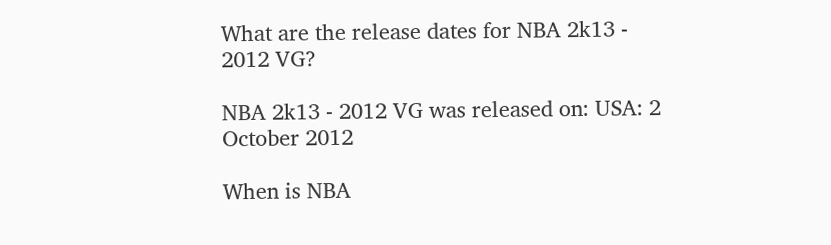What are the release dates for NBA 2k13 - 2012 VG?

NBA 2k13 - 2012 VG was released on: USA: 2 October 2012

When is NBA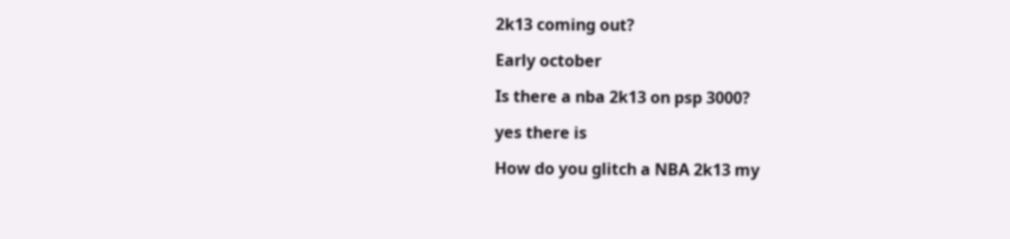2k13 coming out?

Early october

Is there a nba 2k13 on psp 3000?

yes there is

How do you glitch a NBA 2k13 my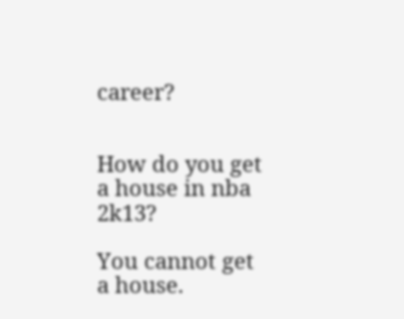career?


How do you get a house in nba 2k13?

You cannot get a house.